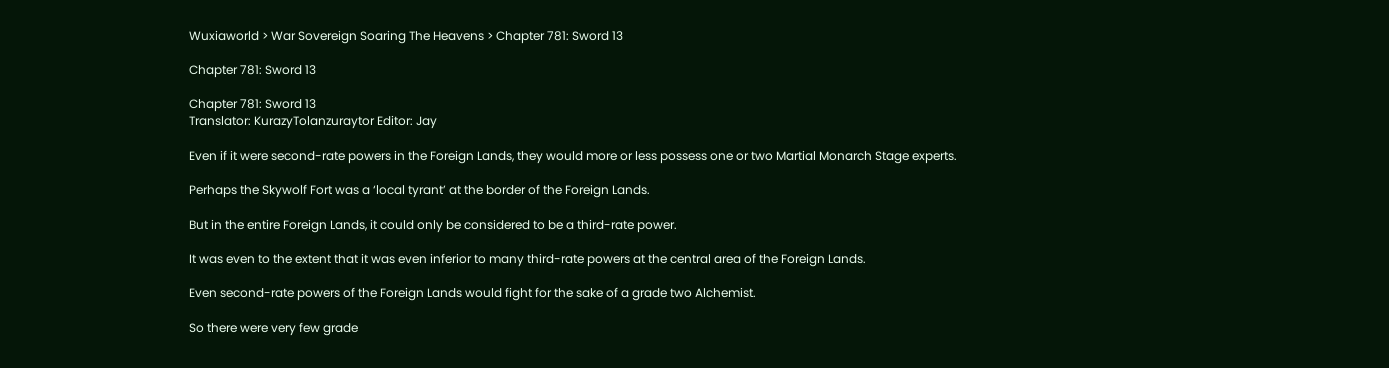Wuxiaworld > War Sovereign Soaring The Heavens > Chapter 781: Sword 13

Chapter 781: Sword 13

Chapter 781: Sword 13
Translator: KurazyTolanzuraytor Editor: Jay

Even if it were second-rate powers in the Foreign Lands, they would more or less possess one or two Martial Monarch Stage experts.

Perhaps the Skywolf Fort was a ‘local tyrant’ at the border of the Foreign Lands.

But in the entire Foreign Lands, it could only be considered to be a third-rate power.

It was even to the extent that it was even inferior to many third-rate powers at the central area of the Foreign Lands.

Even second-rate powers of the Foreign Lands would fight for the sake of a grade two Alchemist.

So there were very few grade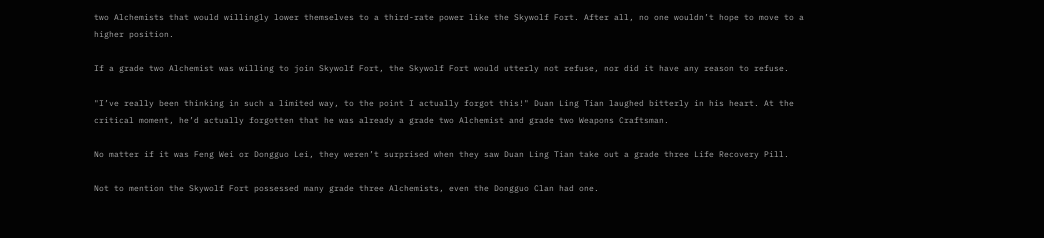two Alchemists that would willingly lower themselves to a third-rate power like the Skywolf Fort. After all, no one wouldn’t hope to move to a higher position.

If a grade two Alchemist was willing to join Skywolf Fort, the Skywolf Fort would utterly not refuse, nor did it have any reason to refuse.

"I’ve really been thinking in such a limited way, to the point I actually forgot this!" Duan Ling Tian laughed bitterly in his heart. At the critical moment, he’d actually forgotten that he was already a grade two Alchemist and grade two Weapons Craftsman.

No matter if it was Feng Wei or Dongguo Lei, they weren’t surprised when they saw Duan Ling Tian take out a grade three Life Recovery Pill.

Not to mention the Skywolf Fort possessed many grade three Alchemists, even the Dongguo Clan had one.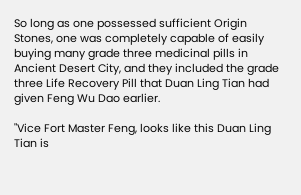So long as one possessed sufficient Origin Stones, one was completely capable of easily buying many grade three medicinal pills in Ancient Desert City, and they included the grade three Life Recovery Pill that Duan Ling Tian had given Feng Wu Dao earlier.

"Vice Fort Master Feng, looks like this Duan Ling Tian is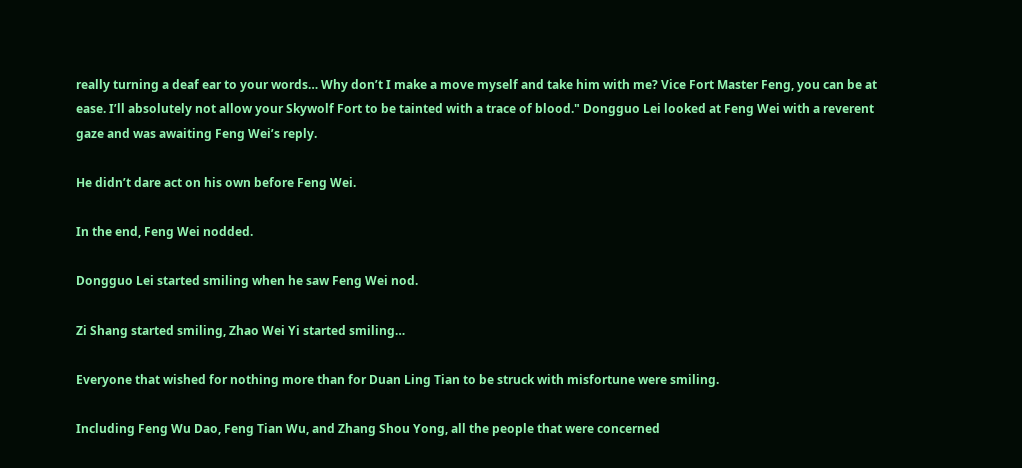really turning a deaf ear to your words… Why don’t I make a move myself and take him with me? Vice Fort Master Feng, you can be at ease. I’ll absolutely not allow your Skywolf Fort to be tainted with a trace of blood." Dongguo Lei looked at Feng Wei with a reverent gaze and was awaiting Feng Wei’s reply.

He didn’t dare act on his own before Feng Wei.

In the end, Feng Wei nodded.

Dongguo Lei started smiling when he saw Feng Wei nod.

Zi Shang started smiling, Zhao Wei Yi started smiling…

Everyone that wished for nothing more than for Duan Ling Tian to be struck with misfortune were smiling.

Including Feng Wu Dao, Feng Tian Wu, and Zhang Shou Yong, all the people that were concerned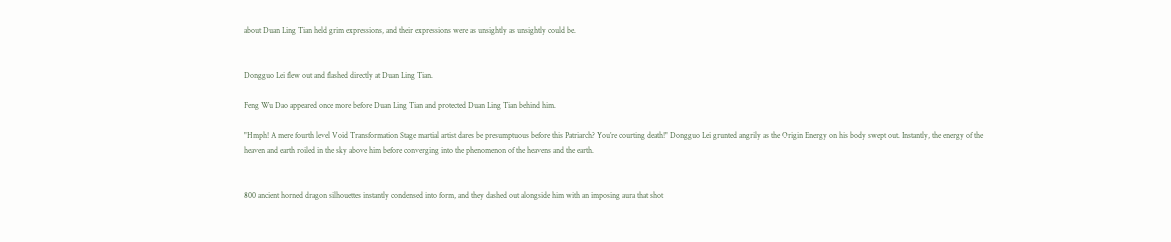about Duan Ling Tian held grim expressions, and their expressions were as unsightly as unsightly could be.


Dongguo Lei flew out and flashed directly at Duan Ling Tian.

Feng Wu Dao appeared once more before Duan Ling Tian and protected Duan Ling Tian behind him.

"Hmph! A mere fourth level Void Transformation Stage martial artist dares be presumptuous before this Patriarch? You’re courting death!" Dongguo Lei grunted angrily as the Origin Energy on his body swept out. Instantly, the energy of the heaven and earth roiled in the sky above him before converging into the phenomenon of the heavens and the earth.


800 ancient horned dragon silhouettes instantly condensed into form, and they dashed out alongside him with an imposing aura that shot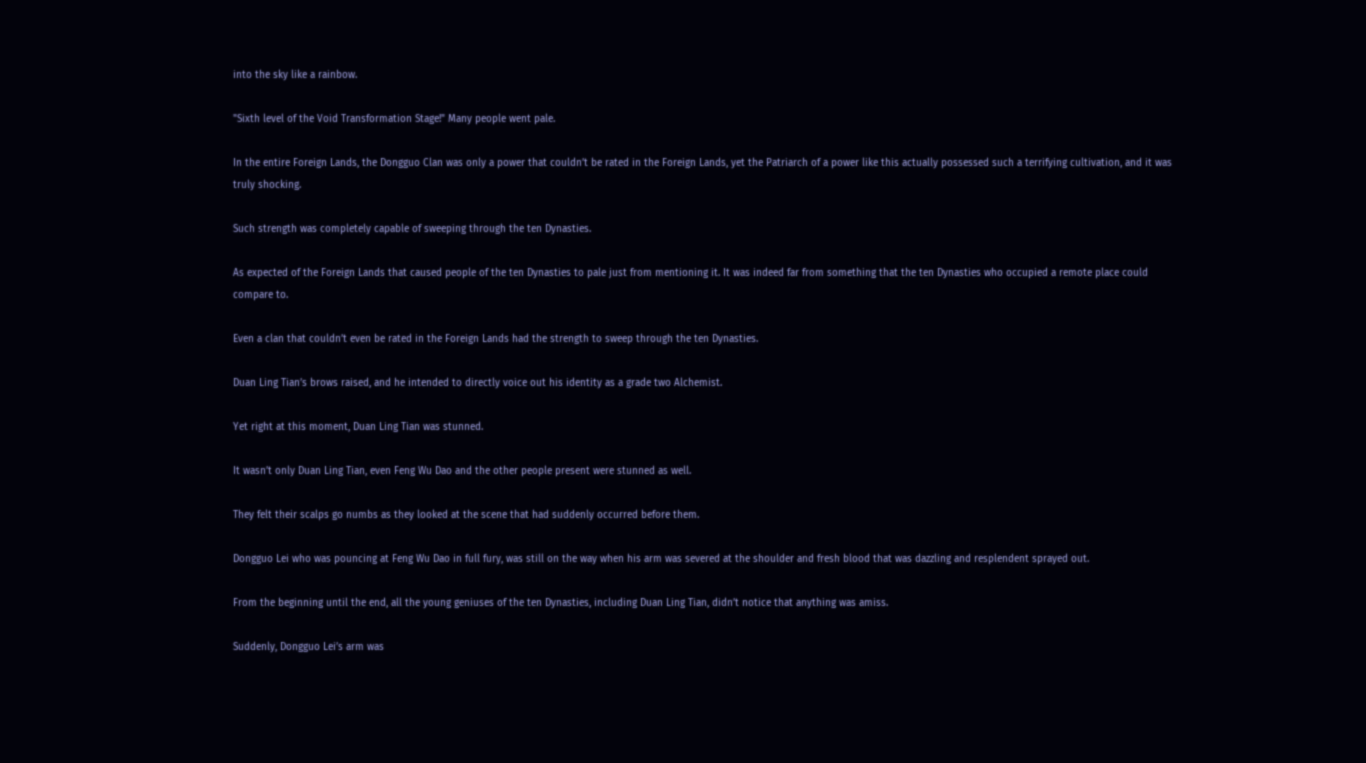into the sky like a rainbow.

"Sixth level of the Void Transformation Stage!" Many people went pale.

In the entire Foreign Lands, the Dongguo Clan was only a power that couldn’t be rated in the Foreign Lands, yet the Patriarch of a power like this actually possessed such a terrifying cultivation, and it was truly shocking.

Such strength was completely capable of sweeping through the ten Dynasties.

As expected of the Foreign Lands that caused people of the ten Dynasties to pale just from mentioning it. It was indeed far from something that the ten Dynasties who occupied a remote place could compare to.

Even a clan that couldn’t even be rated in the Foreign Lands had the strength to sweep through the ten Dynasties.

Duan Ling Tian’s brows raised, and he intended to directly voice out his identity as a grade two Alchemist.

Yet right at this moment, Duan Ling Tian was stunned.

It wasn’t only Duan Ling Tian, even Feng Wu Dao and the other people present were stunned as well.

They felt their scalps go numbs as they looked at the scene that had suddenly occurred before them.

Dongguo Lei who was pouncing at Feng Wu Dao in full fury, was still on the way when his arm was severed at the shoulder and fresh blood that was dazzling and resplendent sprayed out.

From the beginning until the end, all the young geniuses of the ten Dynasties, including Duan Ling Tian, didn’t notice that anything was amiss.

Suddenly, Dongguo Lei’s arm was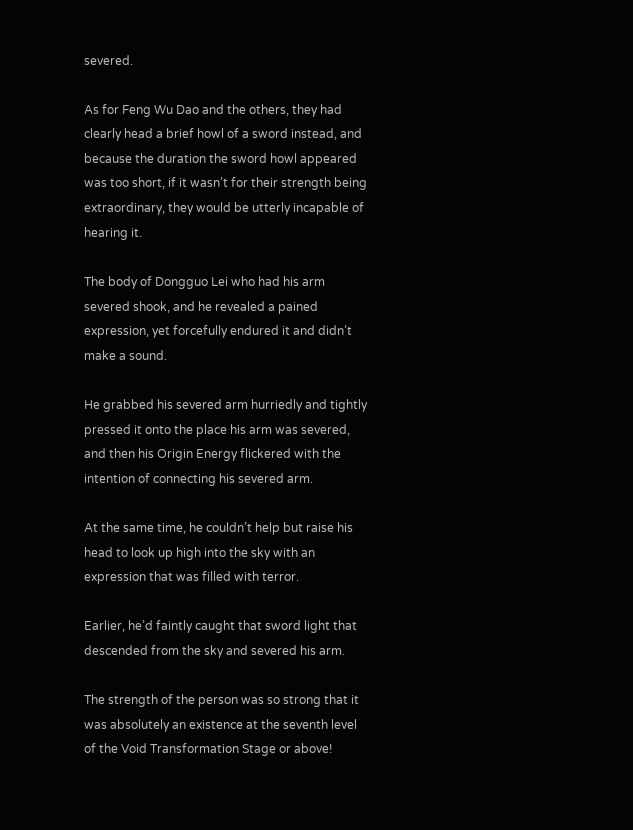severed.

As for Feng Wu Dao and the others, they had clearly head a brief howl of a sword instead, and because the duration the sword howl appeared was too short, if it wasn’t for their strength being extraordinary, they would be utterly incapable of hearing it.

The body of Dongguo Lei who had his arm severed shook, and he revealed a pained expression, yet forcefully endured it and didn’t make a sound.

He grabbed his severed arm hurriedly and tightly pressed it onto the place his arm was severed, and then his Origin Energy flickered with the intention of connecting his severed arm.

At the same time, he couldn’t help but raise his head to look up high into the sky with an expression that was filled with terror.

Earlier, he’d faintly caught that sword light that descended from the sky and severed his arm.

The strength of the person was so strong that it was absolutely an existence at the seventh level of the Void Transformation Stage or above!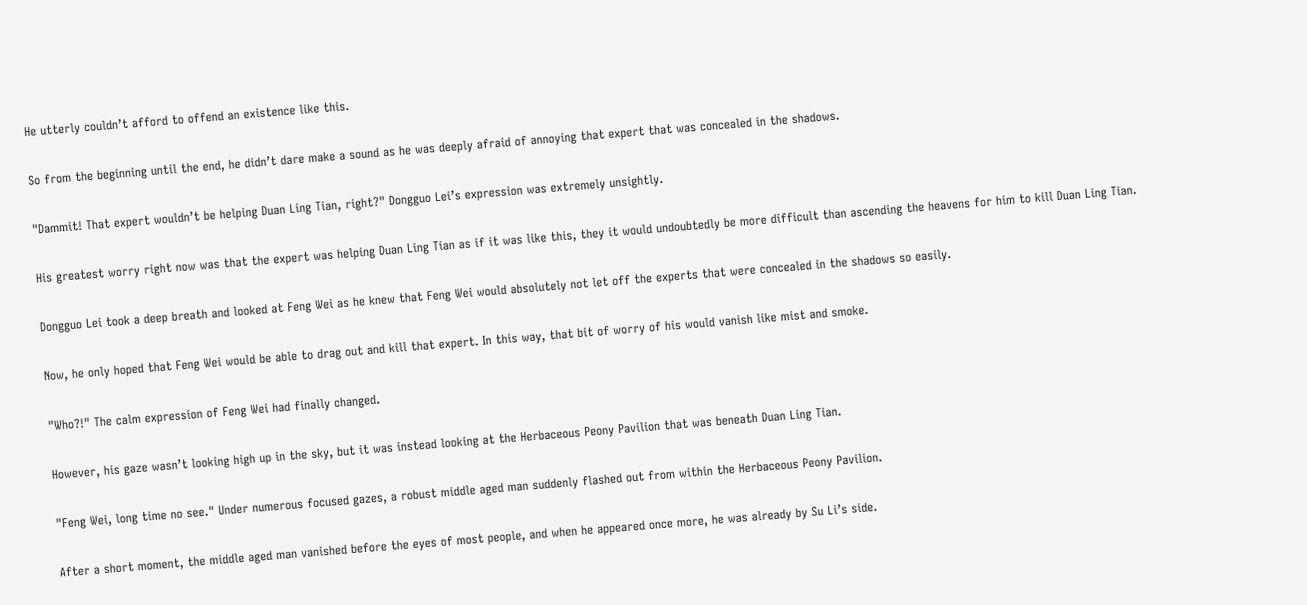He utterly couldn’t afford to offend an existence like this.

So from the beginning until the end, he didn’t dare make a sound as he was deeply afraid of annoying that expert that was concealed in the shadows.

"Dammit! That expert wouldn’t be helping Duan Ling Tian, right?" Dongguo Lei’s expression was extremely unsightly.

His greatest worry right now was that the expert was helping Duan Ling Tian as if it was like this, they it would undoubtedly be more difficult than ascending the heavens for him to kill Duan Ling Tian.

Dongguo Lei took a deep breath and looked at Feng Wei as he knew that Feng Wei would absolutely not let off the experts that were concealed in the shadows so easily.

Now, he only hoped that Feng Wei would be able to drag out and kill that expert. In this way, that bit of worry of his would vanish like mist and smoke.

"Who?!" The calm expression of Feng Wei had finally changed.

However, his gaze wasn’t looking high up in the sky, but it was instead looking at the Herbaceous Peony Pavilion that was beneath Duan Ling Tian.

"Feng Wei, long time no see." Under numerous focused gazes, a robust middle aged man suddenly flashed out from within the Herbaceous Peony Pavilion.

After a short moment, the middle aged man vanished before the eyes of most people, and when he appeared once more, he was already by Su Li’s side.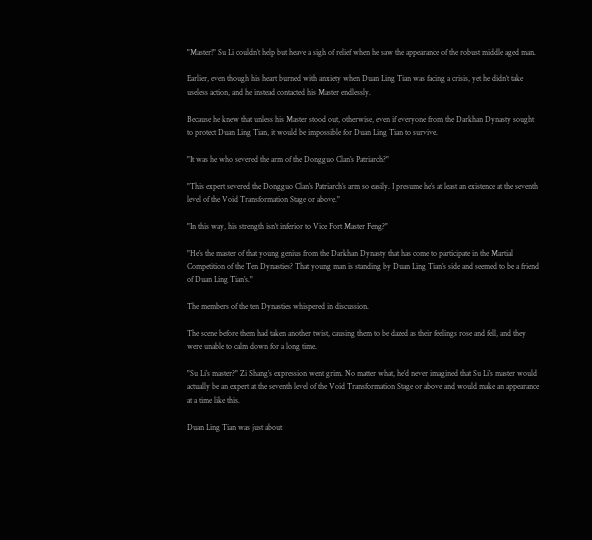"Master!" Su Li couldn’t help but heave a sigh of relief when he saw the appearance of the robust middle aged man.

Earlier, even though his heart burned with anxiety when Duan Ling Tian was facing a crisis, yet he didn’t take useless action, and he instead contacted his Master endlessly.

Because he knew that unless his Master stood out, otherwise, even if everyone from the Darkhan Dynasty sought to protect Duan Ling Tian, it would be impossible for Duan Ling Tian to survive.

"It was he who severed the arm of the Dongguo Clan’s Patriarch?"

"This expert severed the Dongguo Clan’s Patriarch’s arm so easily. I presume he’s at least an existence at the seventh level of the Void Transformation Stage or above."

"In this way, his strength isn’t inferior to Vice Fort Master Feng?"

"He’s the master of that young genius from the Darkhan Dynasty that has come to participate in the Martial Competition of the Ten Dynasties? That young man is standing by Duan Ling Tian’s side and seemed to be a friend of Duan Ling Tian’s."

The members of the ten Dynasties whispered in discussion.

The scene before them had taken another twist, causing them to be dazed as their feelings rose and fell, and they were unable to calm down for a long time.

"Su Li’s master?" Zi Shang’s expression went grim. No matter what, he’d never imagined that Su Li’s master would actually be an expert at the seventh level of the Void Transformation Stage or above and would make an appearance at a time like this.

Duan Ling Tian was just about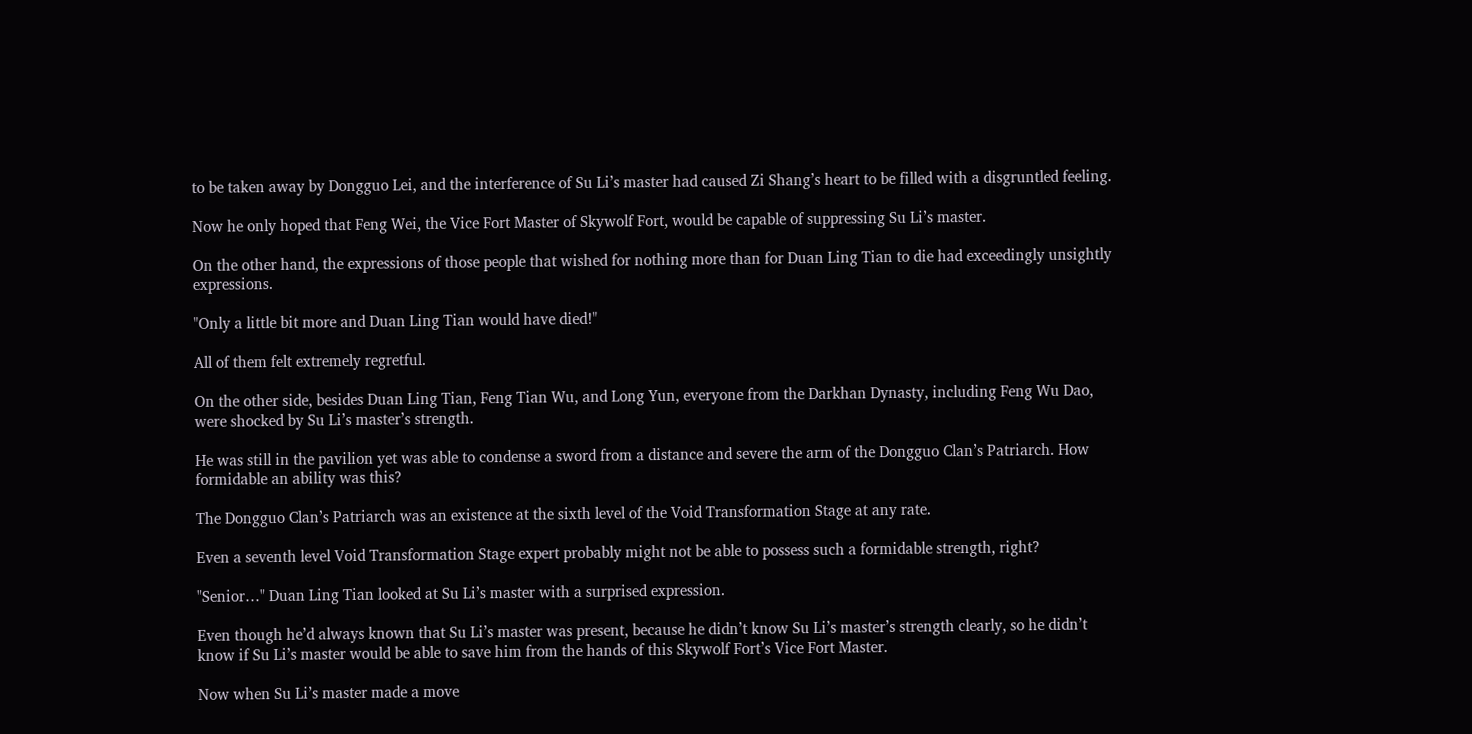to be taken away by Dongguo Lei, and the interference of Su Li’s master had caused Zi Shang’s heart to be filled with a disgruntled feeling.

Now he only hoped that Feng Wei, the Vice Fort Master of Skywolf Fort, would be capable of suppressing Su Li’s master.

On the other hand, the expressions of those people that wished for nothing more than for Duan Ling Tian to die had exceedingly unsightly expressions.

"Only a little bit more and Duan Ling Tian would have died!"

All of them felt extremely regretful.

On the other side, besides Duan Ling Tian, Feng Tian Wu, and Long Yun, everyone from the Darkhan Dynasty, including Feng Wu Dao, were shocked by Su Li’s master’s strength.

He was still in the pavilion yet was able to condense a sword from a distance and severe the arm of the Dongguo Clan’s Patriarch. How formidable an ability was this?

The Dongguo Clan’s Patriarch was an existence at the sixth level of the Void Transformation Stage at any rate.

Even a seventh level Void Transformation Stage expert probably might not be able to possess such a formidable strength, right?

"Senior…" Duan Ling Tian looked at Su Li’s master with a surprised expression.

Even though he’d always known that Su Li’s master was present, because he didn’t know Su Li’s master’s strength clearly, so he didn’t know if Su Li’s master would be able to save him from the hands of this Skywolf Fort’s Vice Fort Master.

Now when Su Li’s master made a move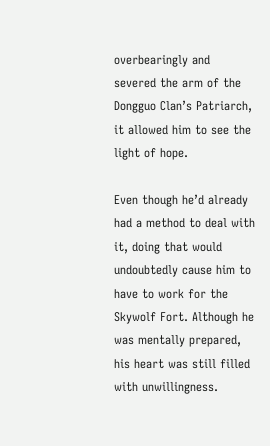overbearingly and severed the arm of the Dongguo Clan’s Patriarch, it allowed him to see the light of hope.

Even though he’d already had a method to deal with it, doing that would undoubtedly cause him to have to work for the Skywolf Fort. Although he was mentally prepared, his heart was still filled with unwillingness.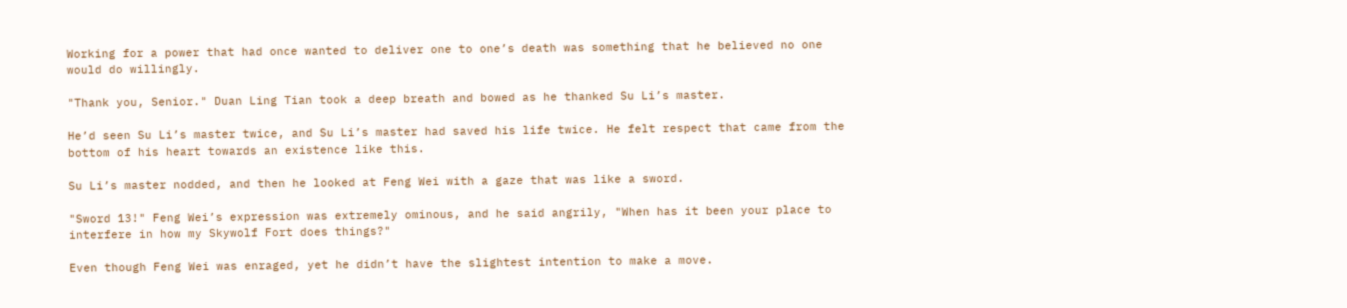Working for a power that had once wanted to deliver one to one’s death was something that he believed no one would do willingly.

"Thank you, Senior." Duan Ling Tian took a deep breath and bowed as he thanked Su Li’s master.

He’d seen Su Li’s master twice, and Su Li’s master had saved his life twice. He felt respect that came from the bottom of his heart towards an existence like this.

Su Li’s master nodded, and then he looked at Feng Wei with a gaze that was like a sword.

"Sword 13!" Feng Wei’s expression was extremely ominous, and he said angrily, "When has it been your place to interfere in how my Skywolf Fort does things?"

Even though Feng Wei was enraged, yet he didn’t have the slightest intention to make a move.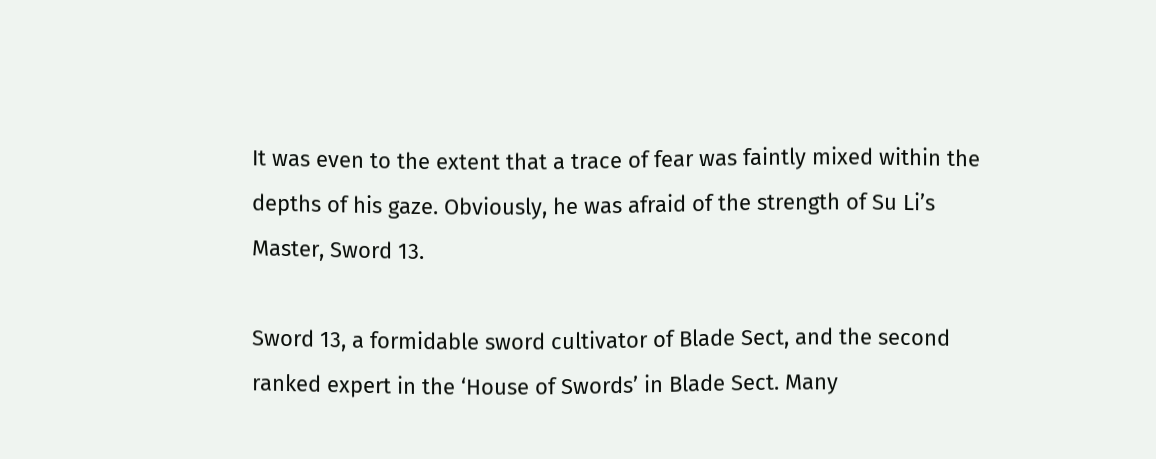It was even to the extent that a trace of fear was faintly mixed within the depths of his gaze. Obviously, he was afraid of the strength of Su Li’s Master, Sword 13.

Sword 13, a formidable sword cultivator of Blade Sect, and the second ranked expert in the ‘House of Swords’ in Blade Sect. Many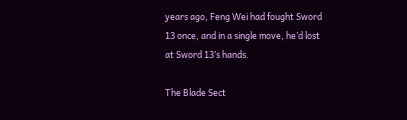years ago, Feng Wei had fought Sword 13 once, and in a single move, he’d lost at Sword 13’s hands.

The Blade Sect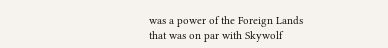was a power of the Foreign Lands that was on par with Skywolf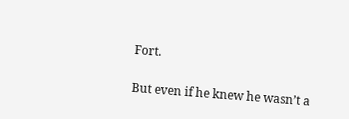Fort.

But even if he knew he wasn’t a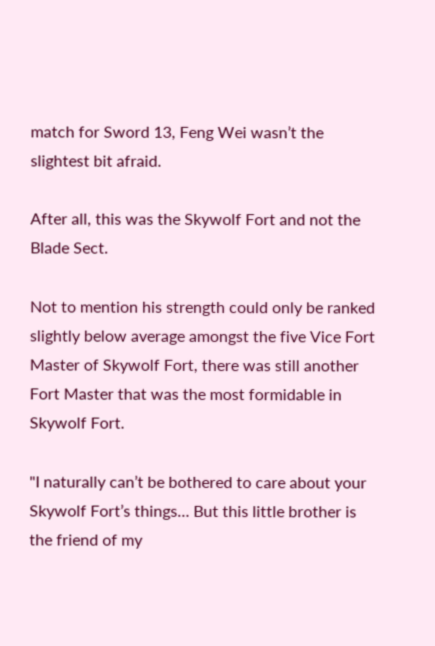match for Sword 13, Feng Wei wasn’t the slightest bit afraid.

After all, this was the Skywolf Fort and not the Blade Sect.

Not to mention his strength could only be ranked slightly below average amongst the five Vice Fort Master of Skywolf Fort, there was still another Fort Master that was the most formidable in Skywolf Fort.

"I naturally can’t be bothered to care about your Skywolf Fort’s things… But this little brother is the friend of my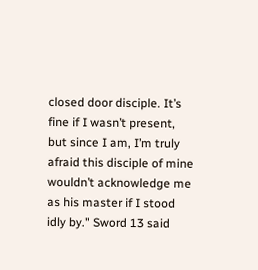closed door disciple. It’s fine if I wasn’t present, but since I am, I’m truly afraid this disciple of mine wouldn’t acknowledge me as his master if I stood idly by." Sword 13 said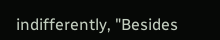indifferently, "Besides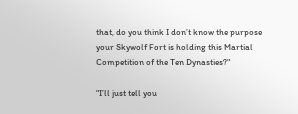that, do you think I don’t know the purpose your Skywolf Fort is holding this Martial Competition of the Ten Dynasties?"

"I’ll just tell you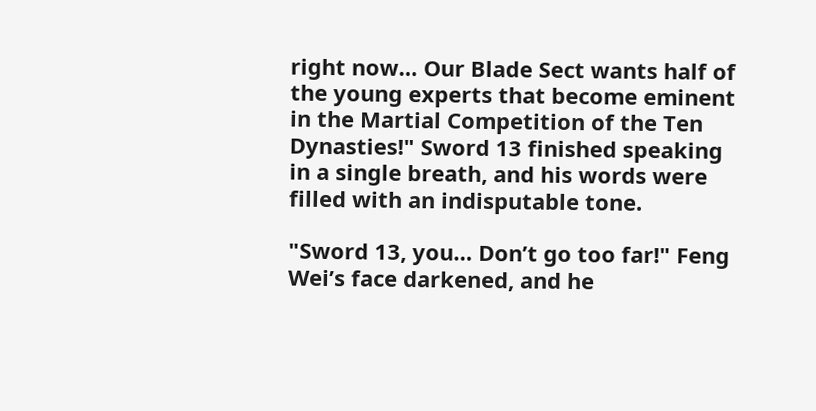right now… Our Blade Sect wants half of the young experts that become eminent in the Martial Competition of the Ten Dynasties!" Sword 13 finished speaking in a single breath, and his words were filled with an indisputable tone.

"Sword 13, you… Don’t go too far!" Feng Wei’s face darkened, and he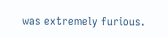was extremely furious.